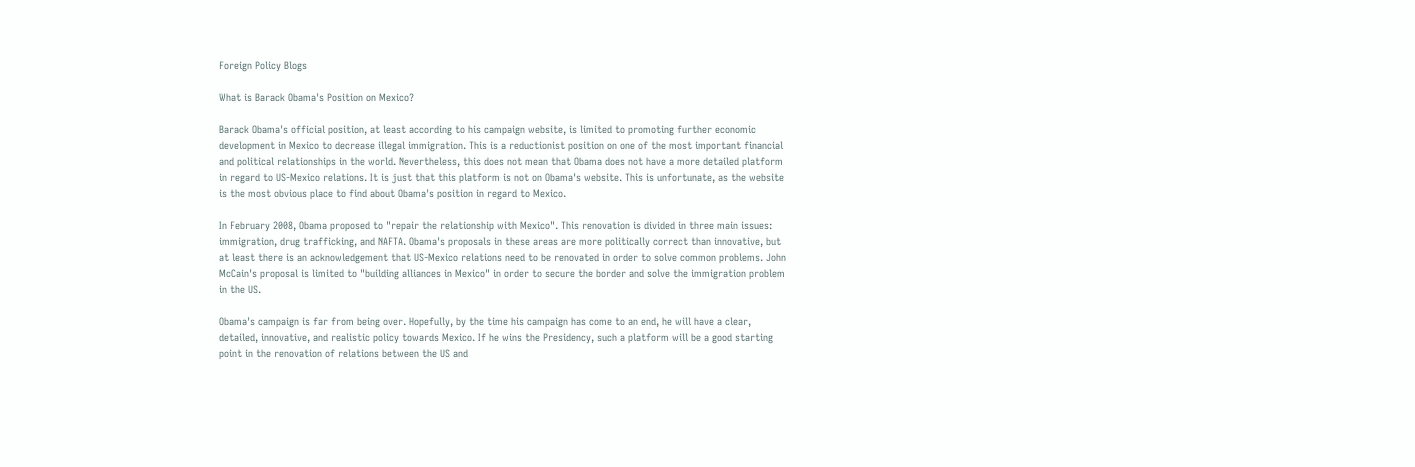Foreign Policy Blogs

What is Barack Obama's Position on Mexico?

Barack Obama's official position‚ at least according to his campaign website‚ is limited to promoting further economic development in Mexico to decrease illegal immigration. This is a reductionist position on one of the most important financial and political relationships in the world. Nevertheless, this does not mean that Obama does not have a more detailed platform in regard to US-Mexico relations. It is just that this platform is not on Obama's website. This is unfortunate, as the website is the most obvious place to find about Obama's position in regard to Mexico.

In February 2008, Obama proposed to "repair the relationship with Mexico". This renovation is divided in three main issues: immigration, drug trafficking, and NAFTA. Obama's proposals in these areas are more politically correct than innovative, but at least there is an acknowledgement that US-Mexico relations need to be renovated in order to solve common problems. John McCain's proposal is limited to "building alliances in Mexico" in order to secure the border and solve the immigration problem in the US.

Obama's campaign is far from being over. Hopefully, by the time his campaign has come to an end, he will have a clear, detailed, innovative, and realistic policy towards Mexico. If he wins the Presidency, such a platform will be a good starting point in the renovation of relations between the US and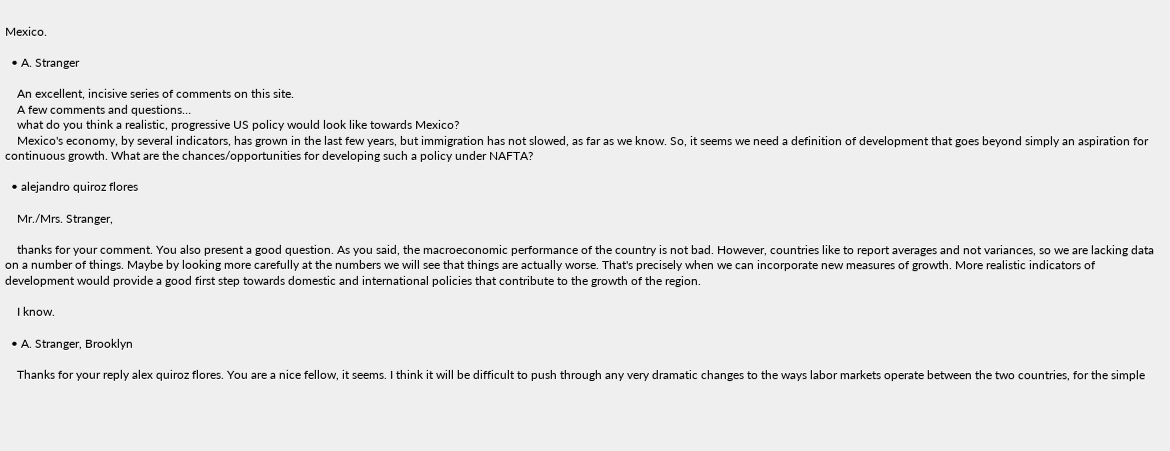Mexico.

  • A. Stranger

    An excellent, incisive series of comments on this site.
    A few comments and questions…
    what do you think a realistic, progressive US policy would look like towards Mexico?
    Mexico's economy, by several indicators, has grown in the last few years, but immigration has not slowed, as far as we know. So, it seems we need a definition of development that goes beyond simply an aspiration for continuous growth. What are the chances/opportunities for developing such a policy under NAFTA?

  • alejandro quiroz flores

    Mr./Mrs. Stranger,

    thanks for your comment. You also present a good question. As you said, the macroeconomic performance of the country is not bad. However, countries like to report averages and not variances, so we are lacking data on a number of things. Maybe by looking more carefully at the numbers we will see that things are actually worse. That's precisely when we can incorporate new measures of growth. More realistic indicators of development would provide a good first step towards domestic and international policies that contribute to the growth of the region.

    I know.

  • A. Stranger, Brooklyn

    Thanks for your reply alex quiroz flores. You are a nice fellow, it seems. I think it will be difficult to push through any very dramatic changes to the ways labor markets operate between the two countries, for the simple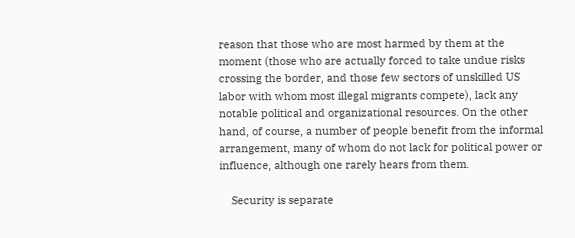reason that those who are most harmed by them at the moment (those who are actually forced to take undue risks crossing the border, and those few sectors of unskilled US labor with whom most illegal migrants compete), lack any notable political and organizational resources. On the other hand, of course, a number of people benefit from the informal arrangement, many of whom do not lack for political power or influence, although one rarely hears from them.

    Security is separate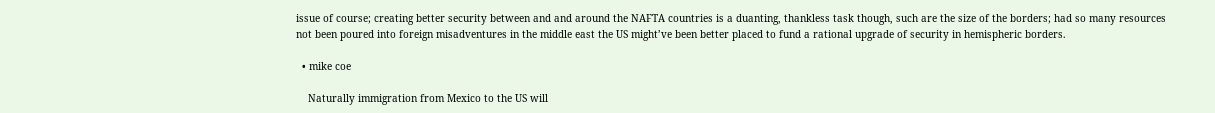issue of course; creating better security between and and around the NAFTA countries is a duanting, thankless task though, such are the size of the borders; had so many resources not been poured into foreign misadventures in the middle east the US might’ve been better placed to fund a rational upgrade of security in hemispheric borders.

  • mike coe

    Naturally immigration from Mexico to the US will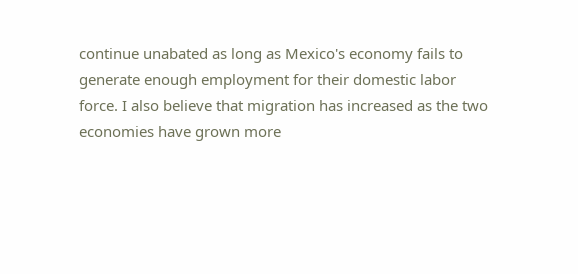continue unabated as long as Mexico's economy fails to generate enough employment for their domestic labor force. I also believe that migration has increased as the two economies have grown more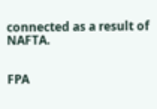connected as a result of NAFTA.


FPA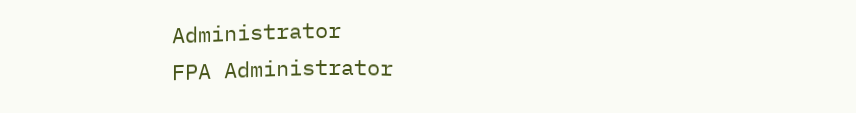Administrator
FPA Administrator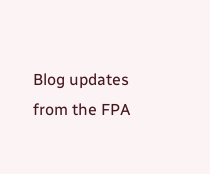Blog updates from the FPA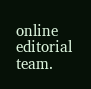online editorial team.